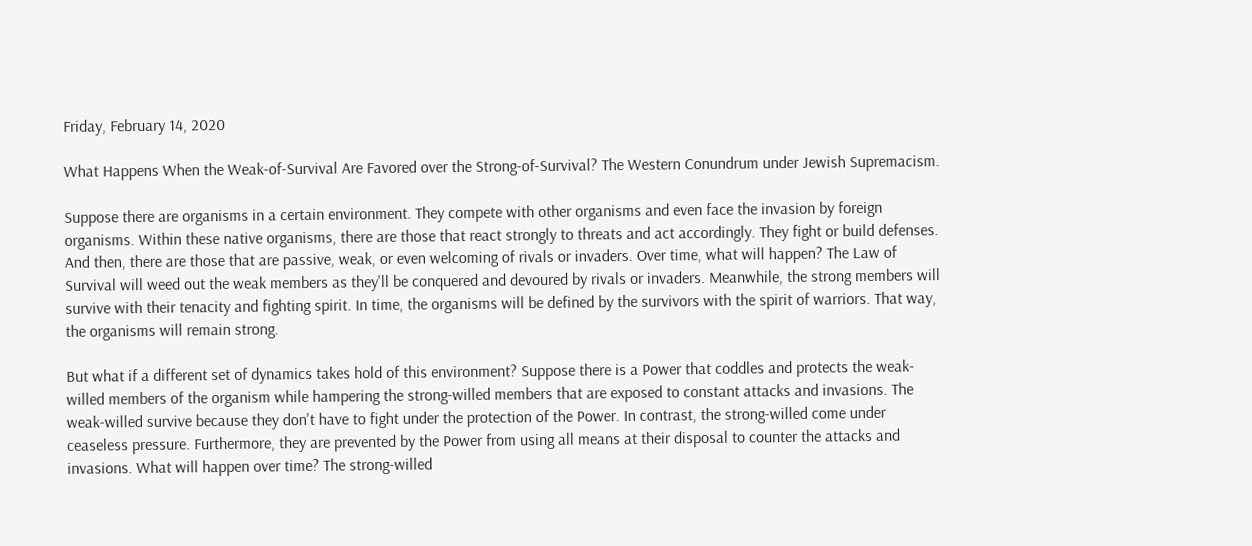Friday, February 14, 2020

What Happens When the Weak-of-Survival Are Favored over the Strong-of-Survival? The Western Conundrum under Jewish Supremacism.

Suppose there are organisms in a certain environment. They compete with other organisms and even face the invasion by foreign organisms. Within these native organisms, there are those that react strongly to threats and act accordingly. They fight or build defenses. And then, there are those that are passive, weak, or even welcoming of rivals or invaders. Over time, what will happen? The Law of Survival will weed out the weak members as they'll be conquered and devoured by rivals or invaders. Meanwhile, the strong members will survive with their tenacity and fighting spirit. In time, the organisms will be defined by the survivors with the spirit of warriors. That way, the organisms will remain strong.

But what if a different set of dynamics takes hold of this environment? Suppose there is a Power that coddles and protects the weak-willed members of the organism while hampering the strong-willed members that are exposed to constant attacks and invasions. The weak-willed survive because they don't have to fight under the protection of the Power. In contrast, the strong-willed come under ceaseless pressure. Furthermore, they are prevented by the Power from using all means at their disposal to counter the attacks and invasions. What will happen over time? The strong-willed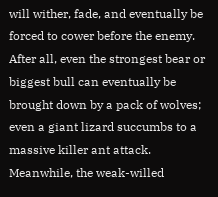will wither, fade, and eventually be forced to cower before the enemy. After all, even the strongest bear or biggest bull can eventually be brought down by a pack of wolves; even a giant lizard succumbs to a massive killer ant attack. Meanwhile, the weak-willed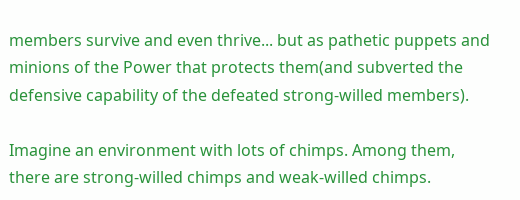members survive and even thrive... but as pathetic puppets and minions of the Power that protects them(and subverted the defensive capability of the defeated strong-willed members).

Imagine an environment with lots of chimps. Among them, there are strong-willed chimps and weak-willed chimps.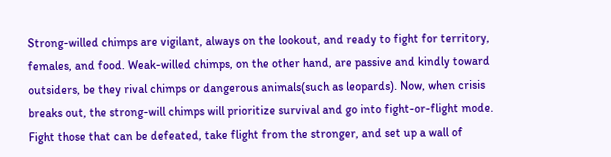Strong-willed chimps are vigilant, always on the lookout, and ready to fight for territory, females, and food. Weak-willed chimps, on the other hand, are passive and kindly toward outsiders, be they rival chimps or dangerous animals(such as leopards). Now, when crisis breaks out, the strong-will chimps will prioritize survival and go into fight-or-flight mode. Fight those that can be defeated, take flight from the stronger, and set up a wall of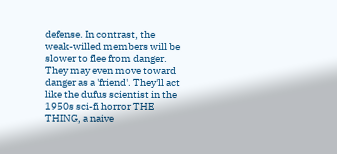defense. In contrast, the weak-willed members will be slower to flee from danger. They may even move toward danger as a 'friend'. They'll act like the dufus scientist in the 1950s sci-fi horror THE THING, a naive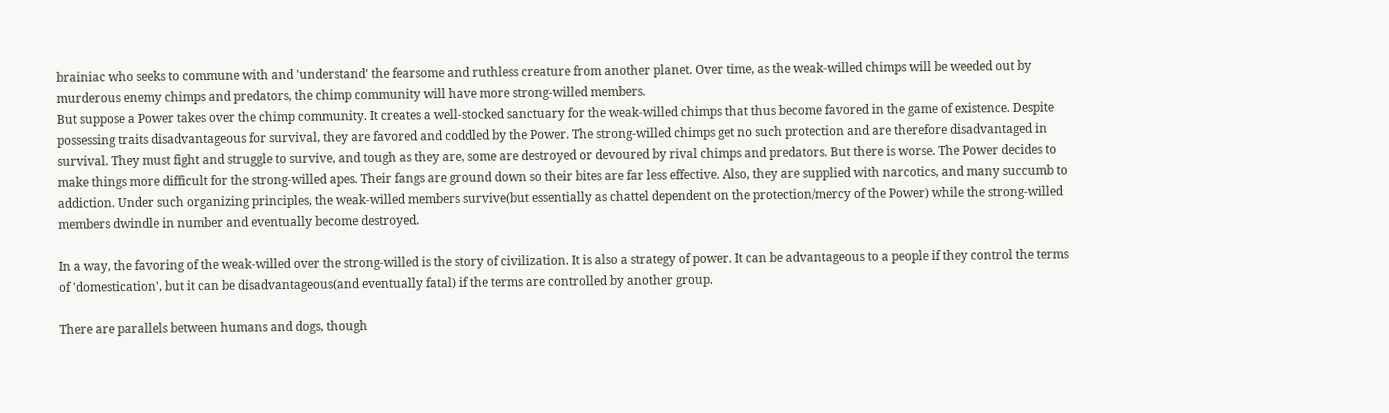brainiac who seeks to commune with and 'understand' the fearsome and ruthless creature from another planet. Over time, as the weak-willed chimps will be weeded out by murderous enemy chimps and predators, the chimp community will have more strong-willed members.
But suppose a Power takes over the chimp community. It creates a well-stocked sanctuary for the weak-willed chimps that thus become favored in the game of existence. Despite possessing traits disadvantageous for survival, they are favored and coddled by the Power. The strong-willed chimps get no such protection and are therefore disadvantaged in survival. They must fight and struggle to survive, and tough as they are, some are destroyed or devoured by rival chimps and predators. But there is worse. The Power decides to make things more difficult for the strong-willed apes. Their fangs are ground down so their bites are far less effective. Also, they are supplied with narcotics, and many succumb to addiction. Under such organizing principles, the weak-willed members survive(but essentially as chattel dependent on the protection/mercy of the Power) while the strong-willed members dwindle in number and eventually become destroyed.

In a way, the favoring of the weak-willed over the strong-willed is the story of civilization. It is also a strategy of power. It can be advantageous to a people if they control the terms of 'domestication', but it can be disadvantageous(and eventually fatal) if the terms are controlled by another group.

There are parallels between humans and dogs, though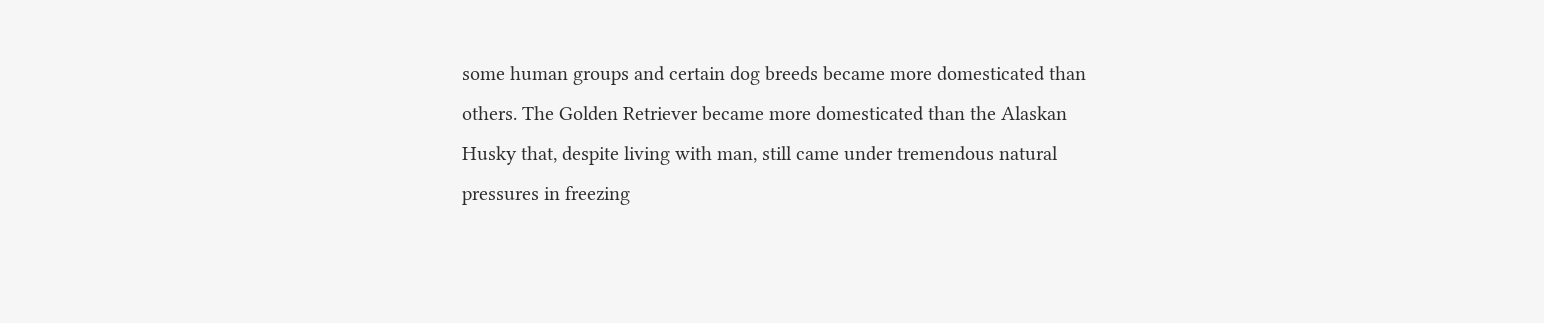some human groups and certain dog breeds became more domesticated than others. The Golden Retriever became more domesticated than the Alaskan Husky that, despite living with man, still came under tremendous natural pressures in freezing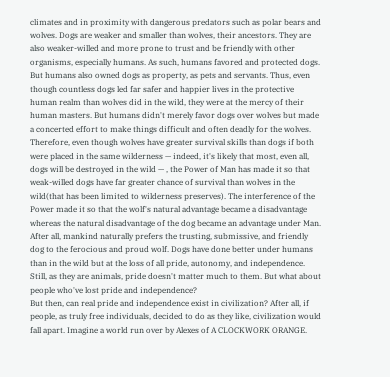climates and in proximity with dangerous predators such as polar bears and wolves. Dogs are weaker and smaller than wolves, their ancestors. They are also weaker-willed and more prone to trust and be friendly with other organisms, especially humans. As such, humans favored and protected dogs. But humans also owned dogs as property, as pets and servants. Thus, even though countless dogs led far safer and happier lives in the protective human realm than wolves did in the wild, they were at the mercy of their human masters. But humans didn't merely favor dogs over wolves but made a concerted effort to make things difficult and often deadly for the wolves. Therefore, even though wolves have greater survival skills than dogs if both were placed in the same wilderness — indeed, it's likely that most, even all, dogs will be destroyed in the wild — , the Power of Man has made it so that weak-willed dogs have far greater chance of survival than wolves in the wild(that has been limited to wilderness preserves). The interference of the Power made it so that the wolf's natural advantage became a disadvantage whereas the natural disadvantage of the dog became an advantage under Man. After all, mankind naturally prefers the trusting, submissive, and friendly dog to the ferocious and proud wolf. Dogs have done better under humans than in the wild but at the loss of all pride, autonomy, and independence. Still, as they are animals, pride doesn't matter much to them. But what about people who've lost pride and independence?
But then, can real pride and independence exist in civilization? After all, if people, as truly free individuals, decided to do as they like, civilization would fall apart. Imagine a world run over by Alexes of A CLOCKWORK ORANGE.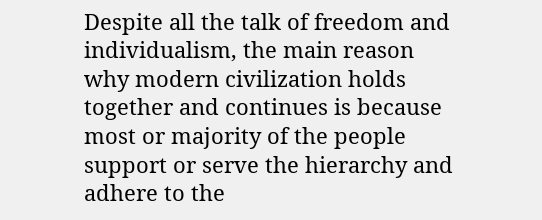Despite all the talk of freedom and individualism, the main reason why modern civilization holds together and continues is because most or majority of the people support or serve the hierarchy and adhere to the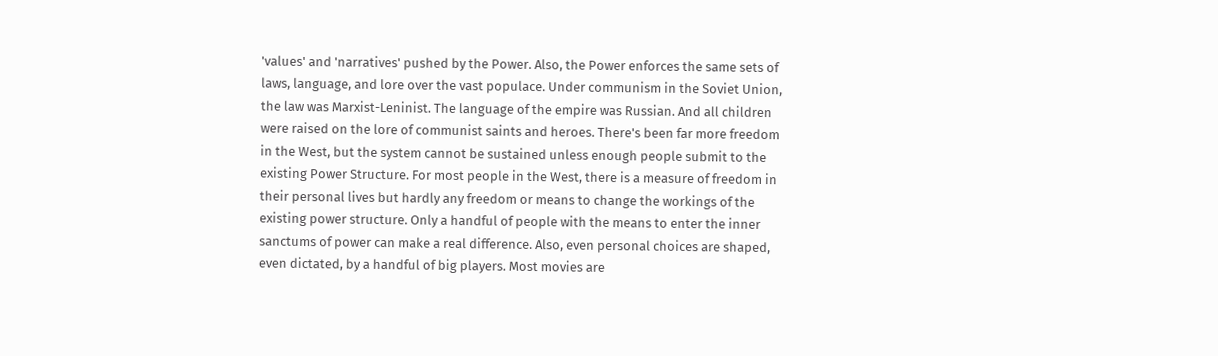'values' and 'narratives' pushed by the Power. Also, the Power enforces the same sets of laws, language, and lore over the vast populace. Under communism in the Soviet Union, the law was Marxist-Leninist. The language of the empire was Russian. And all children were raised on the lore of communist saints and heroes. There's been far more freedom in the West, but the system cannot be sustained unless enough people submit to the existing Power Structure. For most people in the West, there is a measure of freedom in their personal lives but hardly any freedom or means to change the workings of the existing power structure. Only a handful of people with the means to enter the inner sanctums of power can make a real difference. Also, even personal choices are shaped, even dictated, by a handful of big players. Most movies are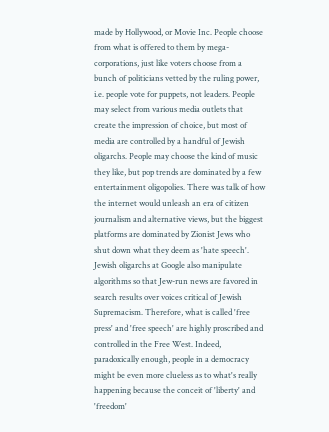made by Hollywood, or Movie Inc. People choose from what is offered to them by mega-corporations, just like voters choose from a bunch of politicians vetted by the ruling power, i.e. people vote for puppets, not leaders. People may select from various media outlets that create the impression of choice, but most of media are controlled by a handful of Jewish oligarchs. People may choose the kind of music they like, but pop trends are dominated by a few entertainment oligopolies. There was talk of how the internet would unleash an era of citizen journalism and alternative views, but the biggest platforms are dominated by Zionist Jews who shut down what they deem as 'hate speech'. Jewish oligarchs at Google also manipulate algorithms so that Jew-run news are favored in search results over voices critical of Jewish Supremacism. Therefore, what is called 'free press' and 'free speech' are highly proscribed and controlled in the Free West. Indeed, paradoxically enough, people in a democracy might be even more clueless as to what's really happening because the conceit of 'liberty' and 'freedom'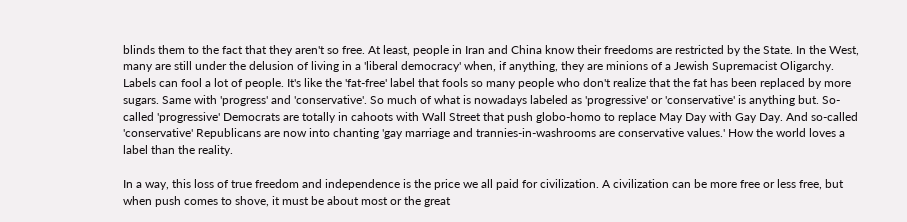blinds them to the fact that they aren't so free. At least, people in Iran and China know their freedoms are restricted by the State. In the West, many are still under the delusion of living in a 'liberal democracy' when, if anything, they are minions of a Jewish Supremacist Oligarchy. Labels can fool a lot of people. It's like the 'fat-free' label that fools so many people who don't realize that the fat has been replaced by more sugars. Same with 'progress' and 'conservative'. So much of what is nowadays labeled as 'progressive' or 'conservative' is anything but. So-called 'progressive' Democrats are totally in cahoots with Wall Street that push globo-homo to replace May Day with Gay Day. And so-called 'conservative' Republicans are now into chanting 'gay marriage and trannies-in-washrooms are conservative values.' How the world loves a label than the reality.

In a way, this loss of true freedom and independence is the price we all paid for civilization. A civilization can be more free or less free, but when push comes to shove, it must be about most or the great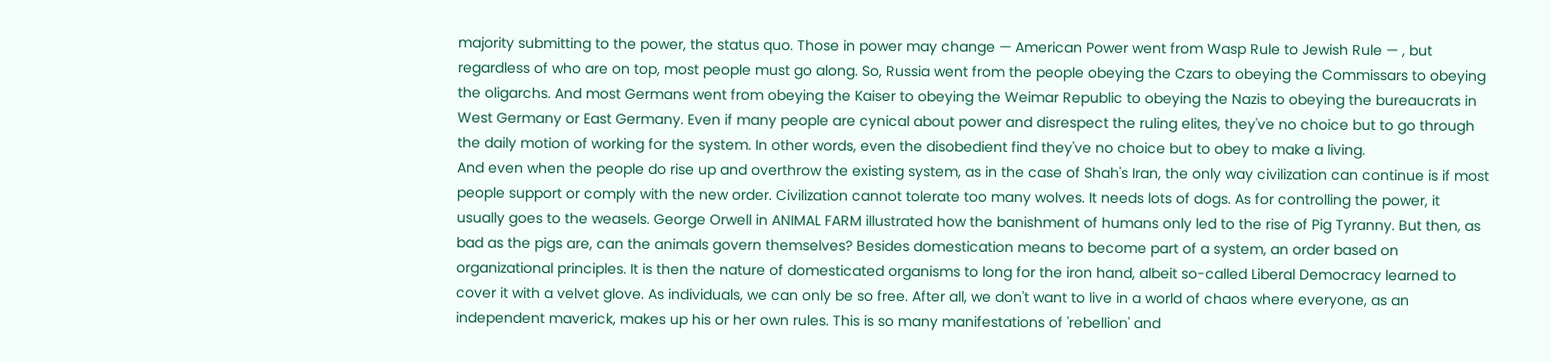majority submitting to the power, the status quo. Those in power may change — American Power went from Wasp Rule to Jewish Rule — , but regardless of who are on top, most people must go along. So, Russia went from the people obeying the Czars to obeying the Commissars to obeying the oligarchs. And most Germans went from obeying the Kaiser to obeying the Weimar Republic to obeying the Nazis to obeying the bureaucrats in West Germany or East Germany. Even if many people are cynical about power and disrespect the ruling elites, they've no choice but to go through the daily motion of working for the system. In other words, even the disobedient find they've no choice but to obey to make a living.
And even when the people do rise up and overthrow the existing system, as in the case of Shah's Iran, the only way civilization can continue is if most people support or comply with the new order. Civilization cannot tolerate too many wolves. It needs lots of dogs. As for controlling the power, it usually goes to the weasels. George Orwell in ANIMAL FARM illustrated how the banishment of humans only led to the rise of Pig Tyranny. But then, as bad as the pigs are, can the animals govern themselves? Besides domestication means to become part of a system, an order based on organizational principles. It is then the nature of domesticated organisms to long for the iron hand, albeit so-called Liberal Democracy learned to cover it with a velvet glove. As individuals, we can only be so free. After all, we don't want to live in a world of chaos where everyone, as an independent maverick, makes up his or her own rules. This is so many manifestations of 'rebellion' and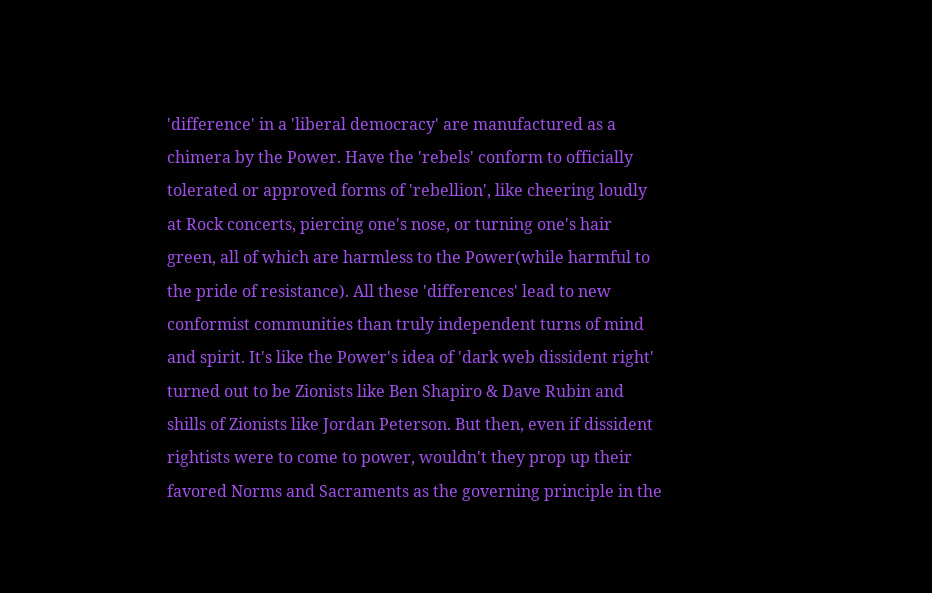'difference' in a 'liberal democracy' are manufactured as a chimera by the Power. Have the 'rebels' conform to officially tolerated or approved forms of 'rebellion', like cheering loudly at Rock concerts, piercing one's nose, or turning one's hair green, all of which are harmless to the Power(while harmful to the pride of resistance). All these 'differences' lead to new conformist communities than truly independent turns of mind and spirit. It's like the Power's idea of 'dark web dissident right' turned out to be Zionists like Ben Shapiro & Dave Rubin and shills of Zionists like Jordan Peterson. But then, even if dissident rightists were to come to power, wouldn't they prop up their favored Norms and Sacraments as the governing principle in the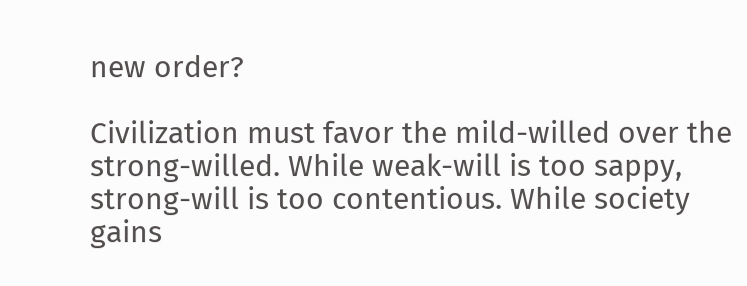new order?

Civilization must favor the mild-willed over the strong-willed. While weak-will is too sappy, strong-will is too contentious. While society gains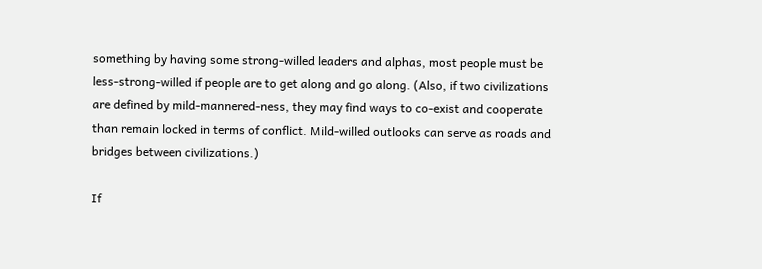something by having some strong-willed leaders and alphas, most people must be less-strong-willed if people are to get along and go along. (Also, if two civilizations are defined by mild-mannered-ness, they may find ways to co-exist and cooperate than remain locked in terms of conflict. Mild-willed outlooks can serve as roads and bridges between civilizations.)

If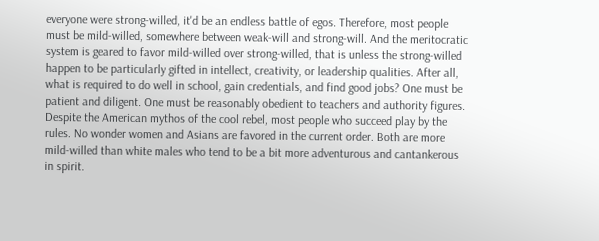everyone were strong-willed, it'd be an endless battle of egos. Therefore, most people must be mild-willed, somewhere between weak-will and strong-will. And the meritocratic system is geared to favor mild-willed over strong-willed, that is unless the strong-willed happen to be particularly gifted in intellect, creativity, or leadership qualities. After all, what is required to do well in school, gain credentials, and find good jobs? One must be patient and diligent. One must be reasonably obedient to teachers and authority figures. Despite the American mythos of the cool rebel, most people who succeed play by the rules. No wonder women and Asians are favored in the current order. Both are more mild-willed than white males who tend to be a bit more adventurous and cantankerous in spirit.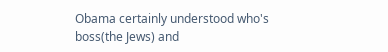Obama certainly understood who's boss(the Jews) and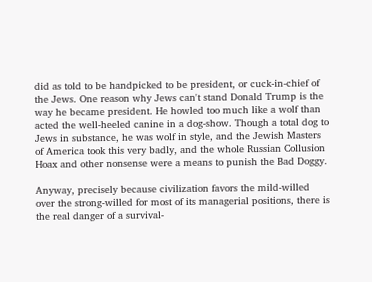did as told to be handpicked to be president, or cuck-in-chief of the Jews. One reason why Jews can't stand Donald Trump is the way he became president. He howled too much like a wolf than acted the well-heeled canine in a dog-show. Though a total dog to Jews in substance, he was wolf in style, and the Jewish Masters of America took this very badly, and the whole Russian Collusion Hoax and other nonsense were a means to punish the Bad Doggy.

Anyway, precisely because civilization favors the mild-willed over the strong-willed for most of its managerial positions, there is the real danger of a survival-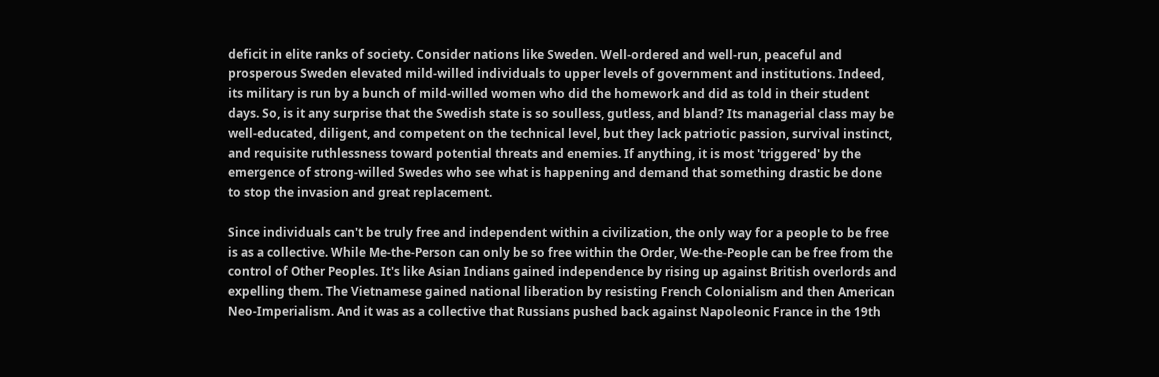deficit in elite ranks of society. Consider nations like Sweden. Well-ordered and well-run, peaceful and prosperous Sweden elevated mild-willed individuals to upper levels of government and institutions. Indeed, its military is run by a bunch of mild-willed women who did the homework and did as told in their student days. So, is it any surprise that the Swedish state is so soulless, gutless, and bland? Its managerial class may be well-educated, diligent, and competent on the technical level, but they lack patriotic passion, survival instinct, and requisite ruthlessness toward potential threats and enemies. If anything, it is most 'triggered' by the emergence of strong-willed Swedes who see what is happening and demand that something drastic be done to stop the invasion and great replacement.

Since individuals can't be truly free and independent within a civilization, the only way for a people to be free is as a collective. While Me-the-Person can only be so free within the Order, We-the-People can be free from the control of Other Peoples. It's like Asian Indians gained independence by rising up against British overlords and expelling them. The Vietnamese gained national liberation by resisting French Colonialism and then American Neo-Imperialism. And it was as a collective that Russians pushed back against Napoleonic France in the 19th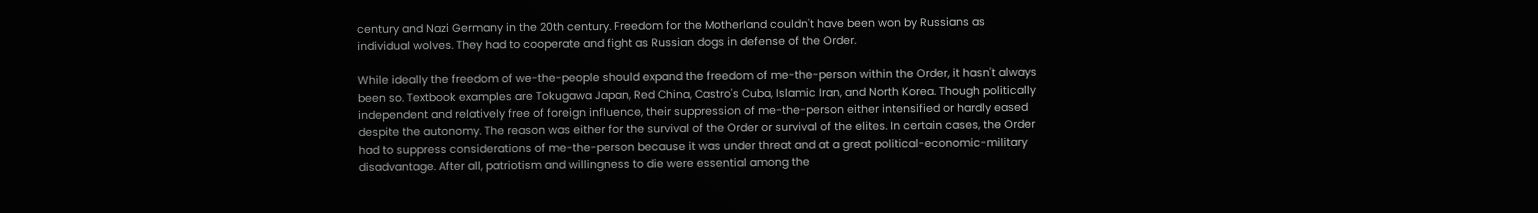century and Nazi Germany in the 20th century. Freedom for the Motherland couldn't have been won by Russians as individual wolves. They had to cooperate and fight as Russian dogs in defense of the Order.

While ideally the freedom of we-the-people should expand the freedom of me-the-person within the Order, it hasn't always been so. Textbook examples are Tokugawa Japan, Red China, Castro's Cuba, Islamic Iran, and North Korea. Though politically independent and relatively free of foreign influence, their suppression of me-the-person either intensified or hardly eased despite the autonomy. The reason was either for the survival of the Order or survival of the elites. In certain cases, the Order had to suppress considerations of me-the-person because it was under threat and at a great political-economic-military disadvantage. After all, patriotism and willingness to die were essential among the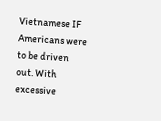Vietnamese IF Americans were to be driven out. With excessive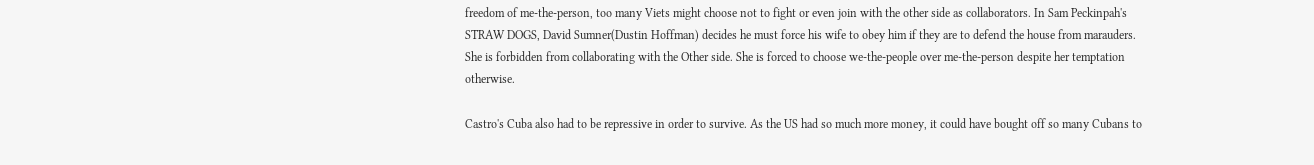freedom of me-the-person, too many Viets might choose not to fight or even join with the other side as collaborators. In Sam Peckinpah's STRAW DOGS, David Sumner(Dustin Hoffman) decides he must force his wife to obey him if they are to defend the house from marauders. She is forbidden from collaborating with the Other side. She is forced to choose we-the-people over me-the-person despite her temptation otherwise.

Castro's Cuba also had to be repressive in order to survive. As the US had so much more money, it could have bought off so many Cubans to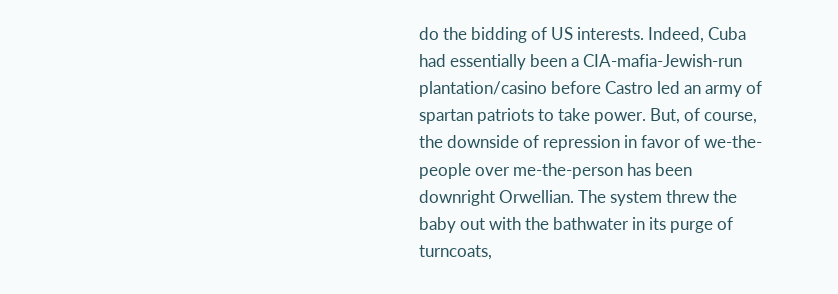do the bidding of US interests. Indeed, Cuba had essentially been a CIA-mafia-Jewish-run plantation/casino before Castro led an army of spartan patriots to take power. But, of course, the downside of repression in favor of we-the-people over me-the-person has been downright Orwellian. The system threw the baby out with the bathwater in its purge of turncoats,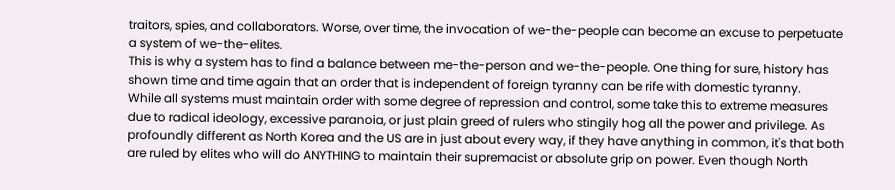traitors, spies, and collaborators. Worse, over time, the invocation of we-the-people can become an excuse to perpetuate a system of we-the-elites.
This is why a system has to find a balance between me-the-person and we-the-people. One thing for sure, history has shown time and time again that an order that is independent of foreign tyranny can be rife with domestic tyranny.
While all systems must maintain order with some degree of repression and control, some take this to extreme measures due to radical ideology, excessive paranoia, or just plain greed of rulers who stingily hog all the power and privilege. As profoundly different as North Korea and the US are in just about every way, if they have anything in common, it's that both are ruled by elites who will do ANYTHING to maintain their supremacist or absolute grip on power. Even though North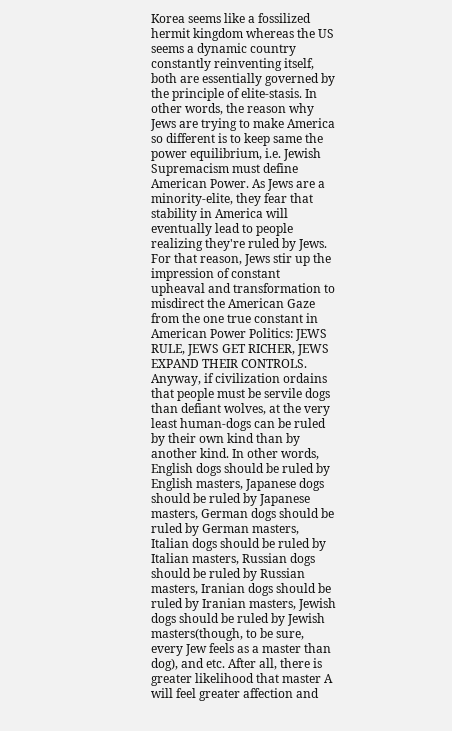Korea seems like a fossilized hermit kingdom whereas the US seems a dynamic country constantly reinventing itself, both are essentially governed by the principle of elite-stasis. In other words, the reason why Jews are trying to make America so different is to keep same the power equilibrium, i.e. Jewish Supremacism must define American Power. As Jews are a minority-elite, they fear that stability in America will eventually lead to people realizing they're ruled by Jews. For that reason, Jews stir up the impression of constant upheaval and transformation to misdirect the American Gaze from the one true constant in American Power Politics: JEWS RULE, JEWS GET RICHER, JEWS EXPAND THEIR CONTROLS.
Anyway, if civilization ordains that people must be servile dogs than defiant wolves, at the very least human-dogs can be ruled by their own kind than by another kind. In other words, English dogs should be ruled by English masters, Japanese dogs should be ruled by Japanese masters, German dogs should be ruled by German masters, Italian dogs should be ruled by Italian masters, Russian dogs should be ruled by Russian masters, Iranian dogs should be ruled by Iranian masters, Jewish dogs should be ruled by Jewish masters(though, to be sure, every Jew feels as a master than dog), and etc. After all, there is greater likelihood that master A will feel greater affection and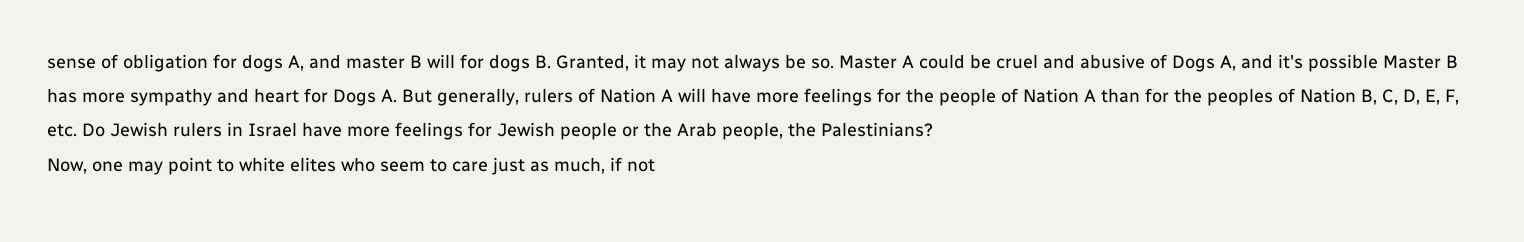sense of obligation for dogs A, and master B will for dogs B. Granted, it may not always be so. Master A could be cruel and abusive of Dogs A, and it's possible Master B has more sympathy and heart for Dogs A. But generally, rulers of Nation A will have more feelings for the people of Nation A than for the peoples of Nation B, C, D, E, F, etc. Do Jewish rulers in Israel have more feelings for Jewish people or the Arab people, the Palestinians?
Now, one may point to white elites who seem to care just as much, if not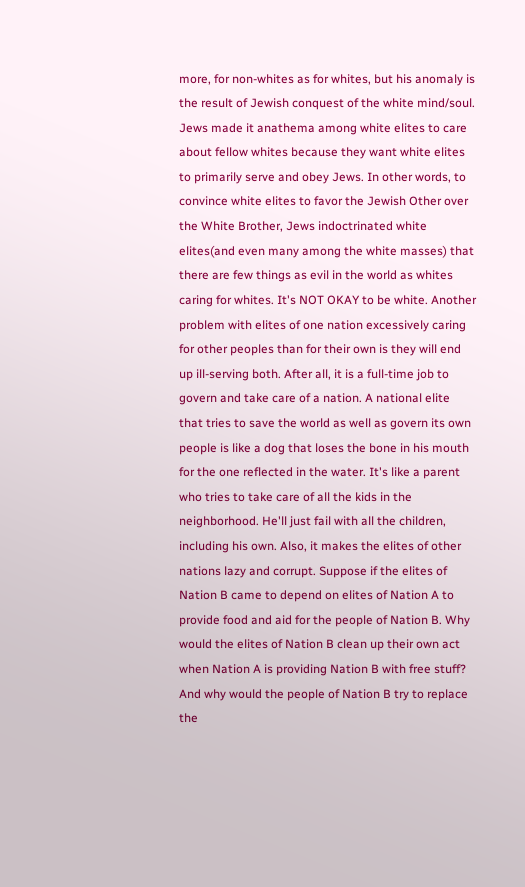more, for non-whites as for whites, but his anomaly is the result of Jewish conquest of the white mind/soul. Jews made it anathema among white elites to care about fellow whites because they want white elites to primarily serve and obey Jews. In other words, to convince white elites to favor the Jewish Other over the White Brother, Jews indoctrinated white elites(and even many among the white masses) that there are few things as evil in the world as whites caring for whites. It's NOT OKAY to be white. Another problem with elites of one nation excessively caring for other peoples than for their own is they will end up ill-serving both. After all, it is a full-time job to govern and take care of a nation. A national elite that tries to save the world as well as govern its own people is like a dog that loses the bone in his mouth for the one reflected in the water. It's like a parent who tries to take care of all the kids in the neighborhood. He'll just fail with all the children, including his own. Also, it makes the elites of other nations lazy and corrupt. Suppose if the elites of Nation B came to depend on elites of Nation A to provide food and aid for the people of Nation B. Why would the elites of Nation B clean up their own act when Nation A is providing Nation B with free stuff? And why would the people of Nation B try to replace the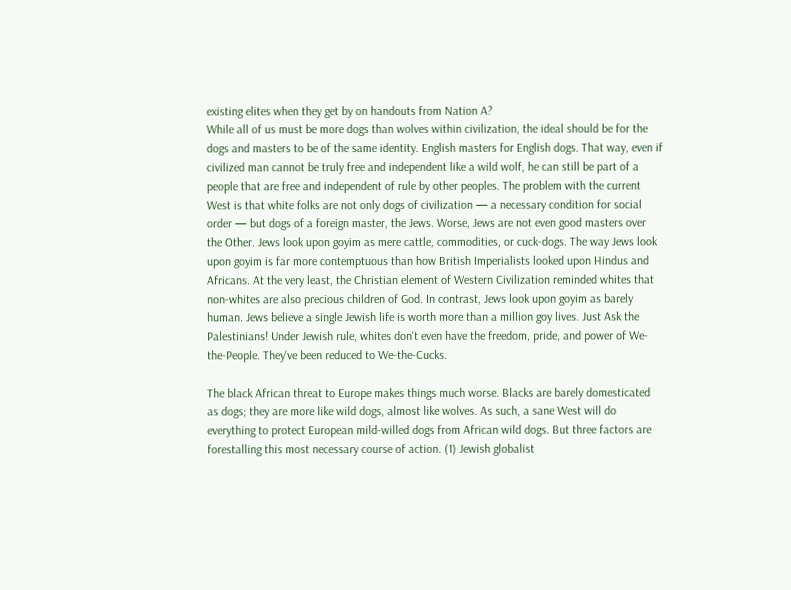existing elites when they get by on handouts from Nation A?
While all of us must be more dogs than wolves within civilization, the ideal should be for the dogs and masters to be of the same identity. English masters for English dogs. That way, even if civilized man cannot be truly free and independent like a wild wolf, he can still be part of a people that are free and independent of rule by other peoples. The problem with the current West is that white folks are not only dogs of civilization — a necessary condition for social order — but dogs of a foreign master, the Jews. Worse, Jews are not even good masters over the Other. Jews look upon goyim as mere cattle, commodities, or cuck-dogs. The way Jews look upon goyim is far more contemptuous than how British Imperialists looked upon Hindus and Africans. At the very least, the Christian element of Western Civilization reminded whites that non-whites are also precious children of God. In contrast, Jews look upon goyim as barely human. Jews believe a single Jewish life is worth more than a million goy lives. Just Ask the Palestinians! Under Jewish rule, whites don't even have the freedom, pride, and power of We-the-People. They've been reduced to We-the-Cucks.

The black African threat to Europe makes things much worse. Blacks are barely domesticated as dogs; they are more like wild dogs, almost like wolves. As such, a sane West will do everything to protect European mild-willed dogs from African wild dogs. But three factors are forestalling this most necessary course of action. (1) Jewish globalist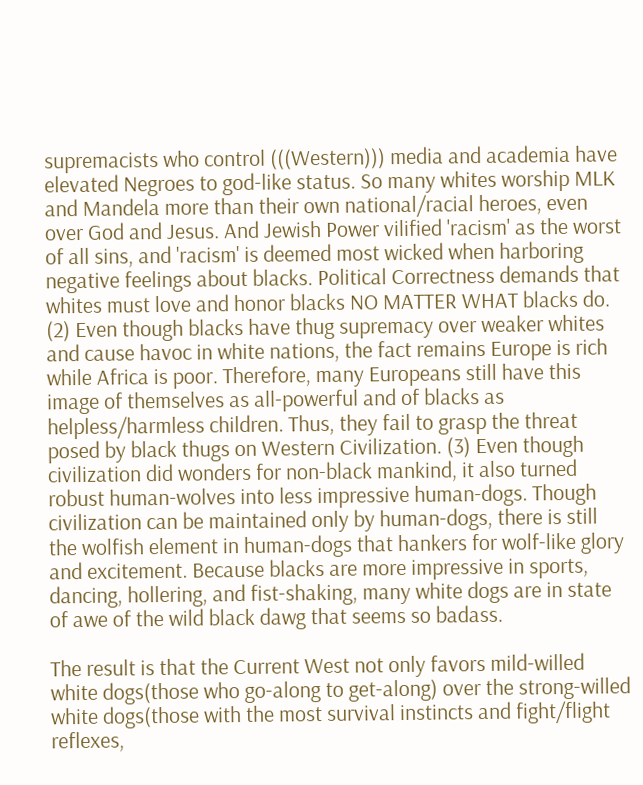supremacists who control (((Western))) media and academia have elevated Negroes to god-like status. So many whites worship MLK and Mandela more than their own national/racial heroes, even over God and Jesus. And Jewish Power vilified 'racism' as the worst of all sins, and 'racism' is deemed most wicked when harboring negative feelings about blacks. Political Correctness demands that whites must love and honor blacks NO MATTER WHAT blacks do. (2) Even though blacks have thug supremacy over weaker whites and cause havoc in white nations, the fact remains Europe is rich while Africa is poor. Therefore, many Europeans still have this image of themselves as all-powerful and of blacks as helpless/harmless children. Thus, they fail to grasp the threat posed by black thugs on Western Civilization. (3) Even though civilization did wonders for non-black mankind, it also turned robust human-wolves into less impressive human-dogs. Though civilization can be maintained only by human-dogs, there is still the wolfish element in human-dogs that hankers for wolf-like glory and excitement. Because blacks are more impressive in sports, dancing, hollering, and fist-shaking, many white dogs are in state of awe of the wild black dawg that seems so badass.

The result is that the Current West not only favors mild-willed white dogs(those who go-along to get-along) over the strong-willed white dogs(those with the most survival instincts and fight/flight reflexes,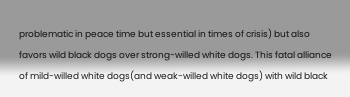problematic in peace time but essential in times of crisis) but also favors wild black dogs over strong-willed white dogs. This fatal alliance of mild-willed white dogs(and weak-willed white dogs) with wild black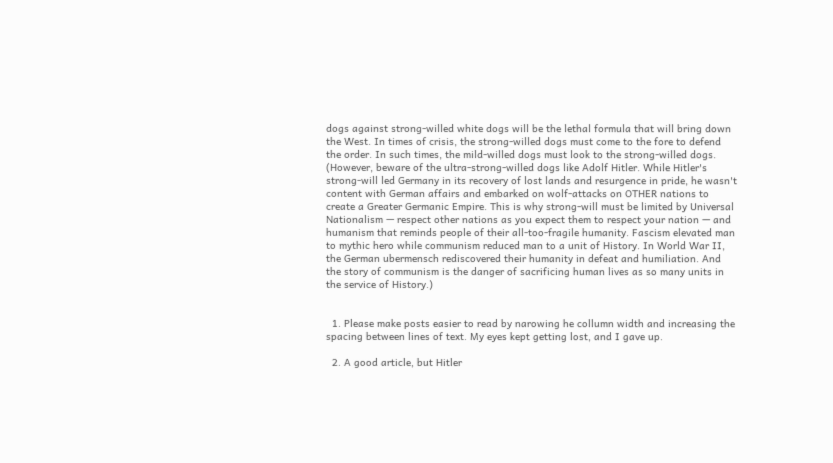dogs against strong-willed white dogs will be the lethal formula that will bring down the West. In times of crisis, the strong-willed dogs must come to the fore to defend the order. In such times, the mild-willed dogs must look to the strong-willed dogs. (However, beware of the ultra-strong-willed dogs like Adolf Hitler. While Hitler's strong-will led Germany in its recovery of lost lands and resurgence in pride, he wasn't content with German affairs and embarked on wolf-attacks on OTHER nations to create a Greater Germanic Empire. This is why strong-will must be limited by Universal Nationalism — respect other nations as you expect them to respect your nation — and humanism that reminds people of their all-too-fragile humanity. Fascism elevated man to mythic hero while communism reduced man to a unit of History. In World War II, the German ubermensch rediscovered their humanity in defeat and humiliation. And the story of communism is the danger of sacrificing human lives as so many units in the service of History.)


  1. Please make posts easier to read by narowing he collumn width and increasing the spacing between lines of text. My eyes kept getting lost, and I gave up.

  2. A good article, but Hitler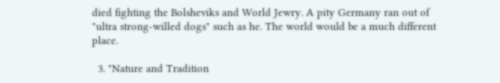died fighting the Bolsheviks and World Jewry. A pity Germany ran out of "ultra strong-willed dogs" such as he. The world would be a much different place.

  3. "Nature and Tradition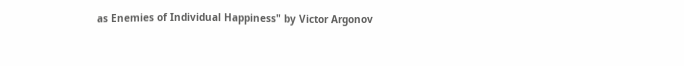as Enemies of Individual Happiness" by Victor Argonov